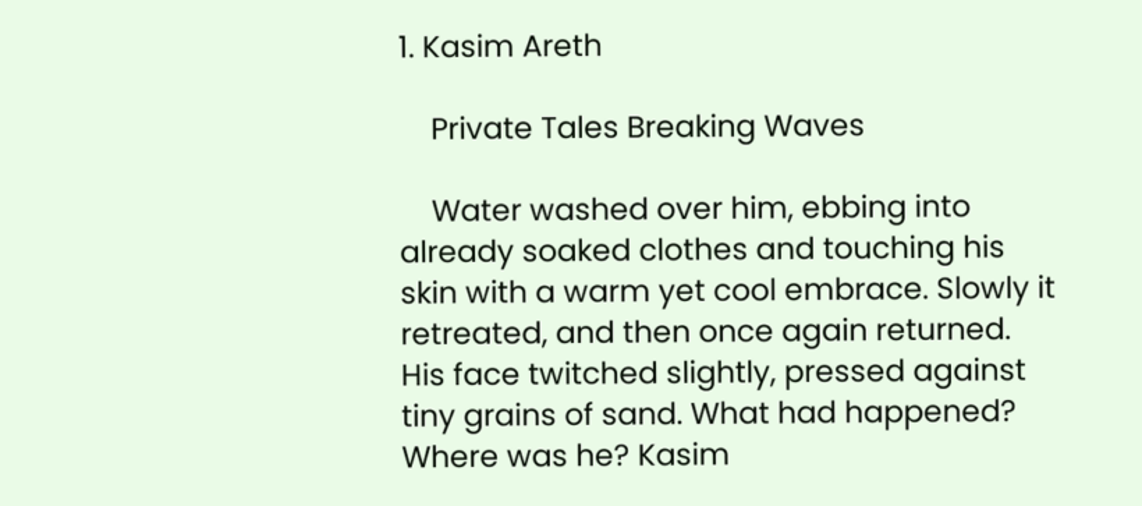1. Kasim Areth

    Private Tales Breaking Waves

    Water washed over him, ebbing into already soaked clothes and touching his skin with a warm yet cool embrace. Slowly it retreated, and then once again returned. His face twitched slightly, pressed against tiny grains of sand. What had happened? Where was he? Kasim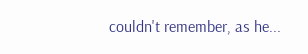couldn't remember, as he...